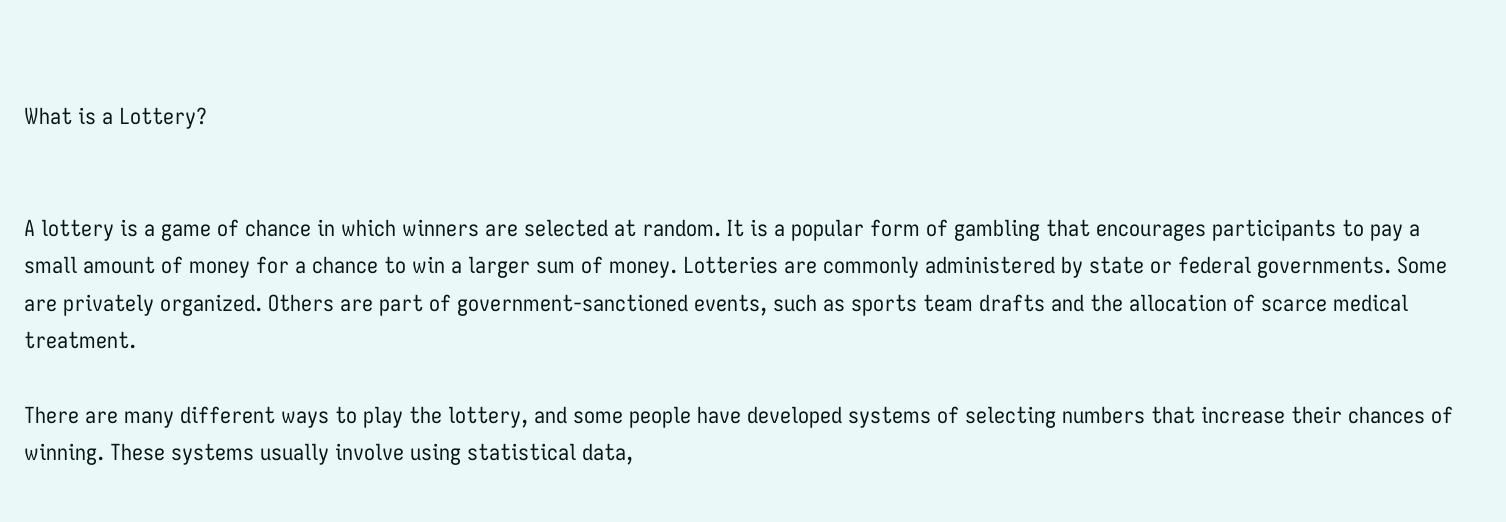What is a Lottery?


A lottery is a game of chance in which winners are selected at random. It is a popular form of gambling that encourages participants to pay a small amount of money for a chance to win a larger sum of money. Lotteries are commonly administered by state or federal governments. Some are privately organized. Others are part of government-sanctioned events, such as sports team drafts and the allocation of scarce medical treatment.

There are many different ways to play the lottery, and some people have developed systems of selecting numbers that increase their chances of winning. These systems usually involve using statistical data,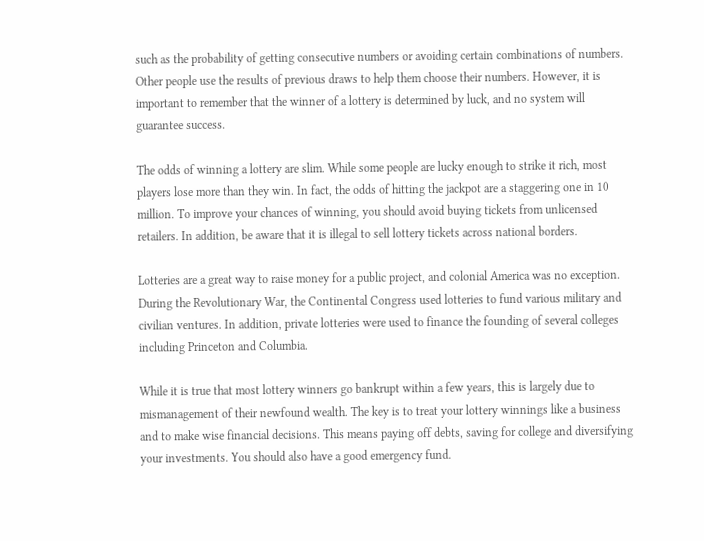such as the probability of getting consecutive numbers or avoiding certain combinations of numbers. Other people use the results of previous draws to help them choose their numbers. However, it is important to remember that the winner of a lottery is determined by luck, and no system will guarantee success.

The odds of winning a lottery are slim. While some people are lucky enough to strike it rich, most players lose more than they win. In fact, the odds of hitting the jackpot are a staggering one in 10 million. To improve your chances of winning, you should avoid buying tickets from unlicensed retailers. In addition, be aware that it is illegal to sell lottery tickets across national borders.

Lotteries are a great way to raise money for a public project, and colonial America was no exception. During the Revolutionary War, the Continental Congress used lotteries to fund various military and civilian ventures. In addition, private lotteries were used to finance the founding of several colleges including Princeton and Columbia.

While it is true that most lottery winners go bankrupt within a few years, this is largely due to mismanagement of their newfound wealth. The key is to treat your lottery winnings like a business and to make wise financial decisions. This means paying off debts, saving for college and diversifying your investments. You should also have a good emergency fund.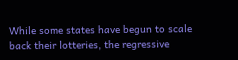While some states have begun to scale back their lotteries, the regressive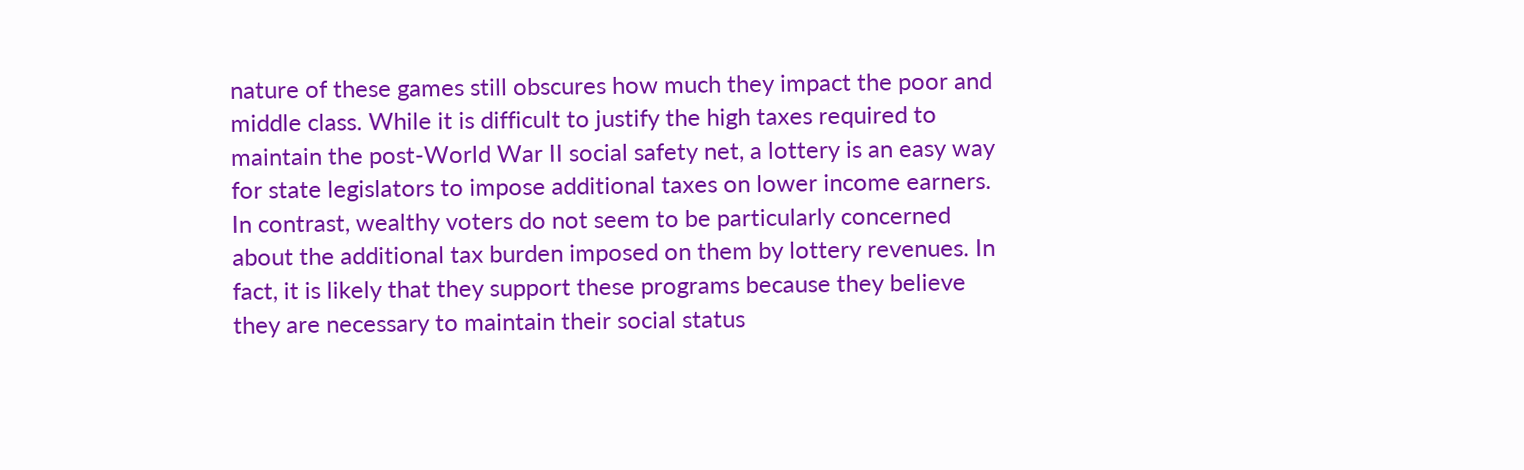nature of these games still obscures how much they impact the poor and middle class. While it is difficult to justify the high taxes required to maintain the post-World War II social safety net, a lottery is an easy way for state legislators to impose additional taxes on lower income earners. In contrast, wealthy voters do not seem to be particularly concerned about the additional tax burden imposed on them by lottery revenues. In fact, it is likely that they support these programs because they believe they are necessary to maintain their social status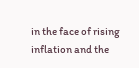in the face of rising inflation and the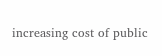increasing cost of public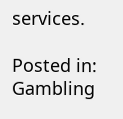services.

Posted in: Gambling